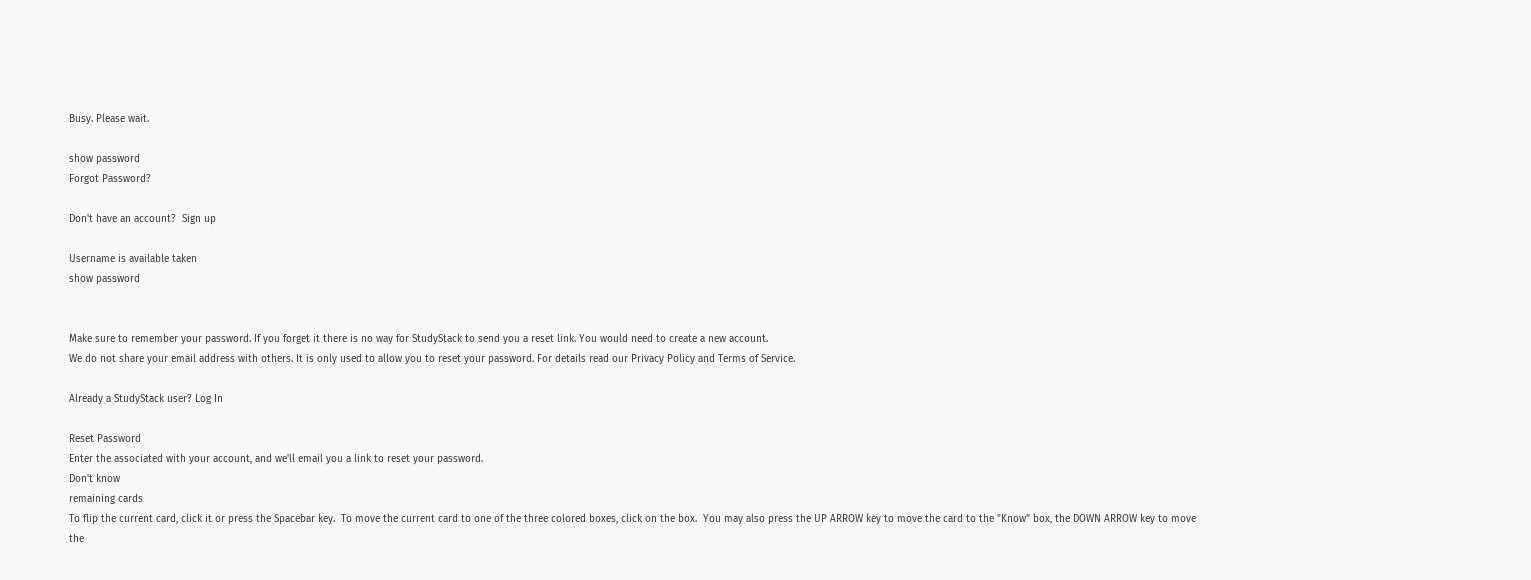Busy. Please wait.

show password
Forgot Password?

Don't have an account?  Sign up

Username is available taken
show password


Make sure to remember your password. If you forget it there is no way for StudyStack to send you a reset link. You would need to create a new account.
We do not share your email address with others. It is only used to allow you to reset your password. For details read our Privacy Policy and Terms of Service.

Already a StudyStack user? Log In

Reset Password
Enter the associated with your account, and we'll email you a link to reset your password.
Don't know
remaining cards
To flip the current card, click it or press the Spacebar key.  To move the current card to one of the three colored boxes, click on the box.  You may also press the UP ARROW key to move the card to the "Know" box, the DOWN ARROW key to move the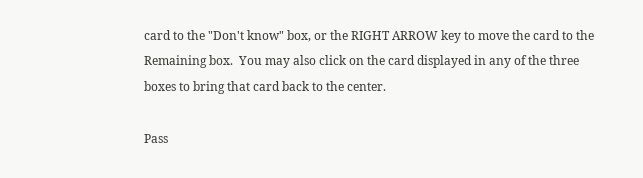card to the "Don't know" box, or the RIGHT ARROW key to move the card to the Remaining box.  You may also click on the card displayed in any of the three boxes to bring that card back to the center.

Pass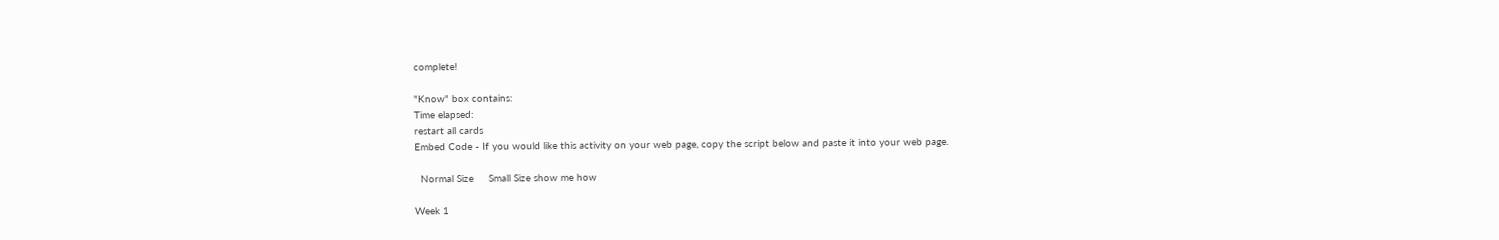complete!

"Know" box contains:
Time elapsed:
restart all cards
Embed Code - If you would like this activity on your web page, copy the script below and paste it into your web page.

  Normal Size     Small Size show me how

Week 1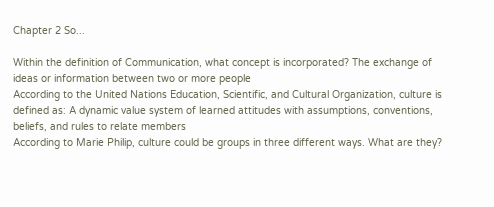Chapter 2 So...

Within the definition of Communication, what concept is incorporated? The exchange of ideas or information between two or more people
According to the United Nations Education, Scientific, and Cultural Organization, culture is defined as: A dynamic value system of learned attitudes with assumptions, conventions, beliefs, and rules to relate members
According to Marie Philip, culture could be groups in three different ways. What are they?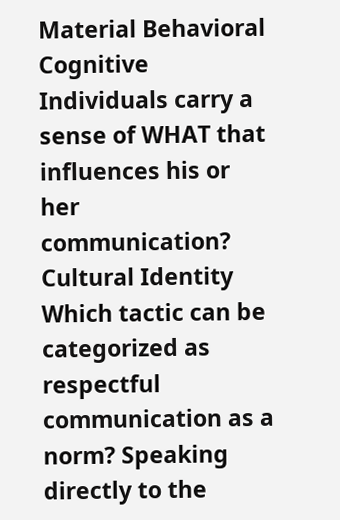Material Behavioral Cognitive
Individuals carry a sense of WHAT that influences his or her communication? Cultural Identity
Which tactic can be categorized as respectful communication as a norm? Speaking directly to the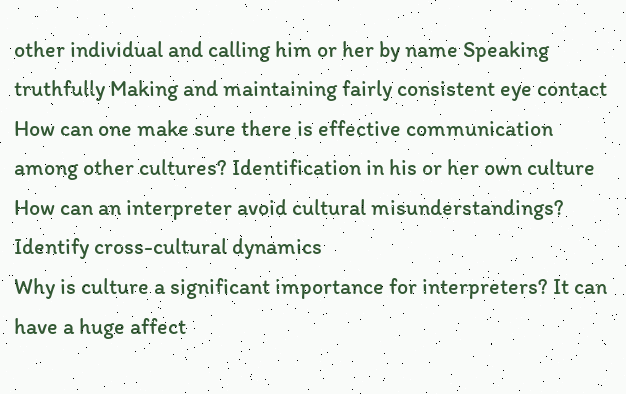other individual and calling him or her by name Speaking truthfully Making and maintaining fairly consistent eye contact
How can one make sure there is effective communication among other cultures? Identification in his or her own culture
How can an interpreter avoid cultural misunderstandings? Identify cross-cultural dynamics
Why is culture a significant importance for interpreters? It can have a huge affect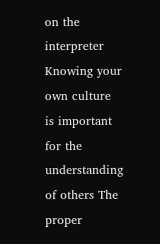on the interpreter Knowing your own culture is important for the understanding of others The proper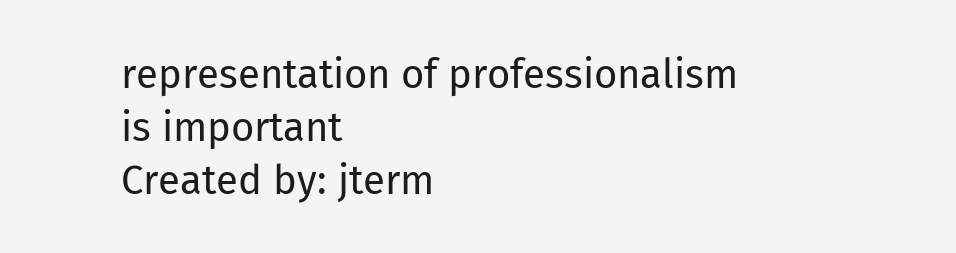representation of professionalism is important
Created by: jterm